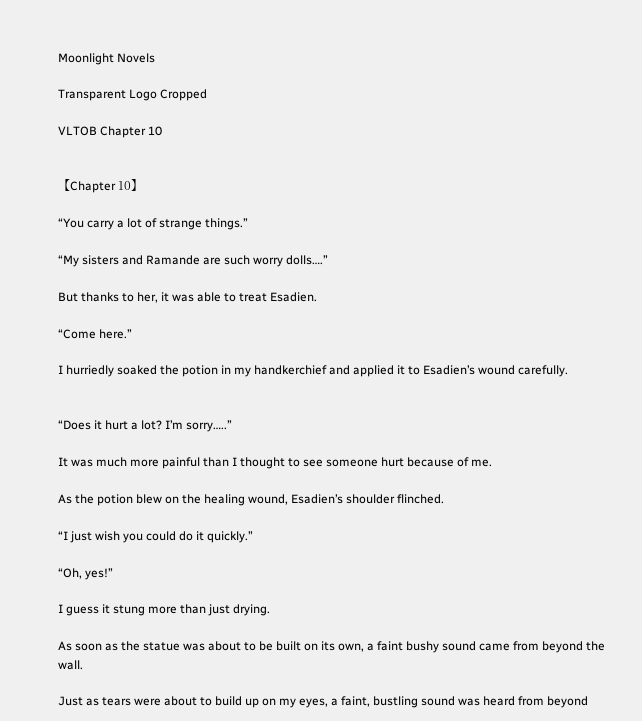Moonlight Novels

Transparent Logo Cropped

VLTOB Chapter 10


【Chapter 10】

“You carry a lot of strange things.”

“My sisters and Ramande are such worry dolls….”

But thanks to her, it was able to treat Esadien.

“Come here.”

I hurriedly soaked the potion in my handkerchief and applied it to Esadien’s wound carefully.


“Does it hurt a lot? I’m sorry…..”

It was much more painful than I thought to see someone hurt because of me.

As the potion blew on the healing wound, Esadien’s shoulder flinched.

“I just wish you could do it quickly.”

“Oh, yes!”

I guess it stung more than just drying.

As soon as the statue was about to be built on its own, a faint bushy sound came from beyond the wall.

Just as tears were about to build up on my eyes, a faint, bustling sound was heard from beyond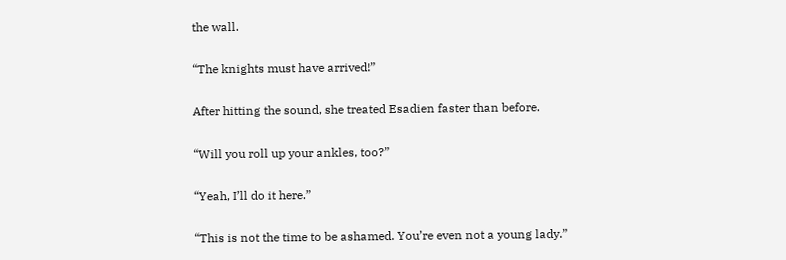the wall.

“The knights must have arrived!”

After hitting the sound, she treated Esadien faster than before.

“Will you roll up your ankles, too?”

“Yeah, I’ll do it here.”

“This is not the time to be ashamed. You’re even not a young lady.”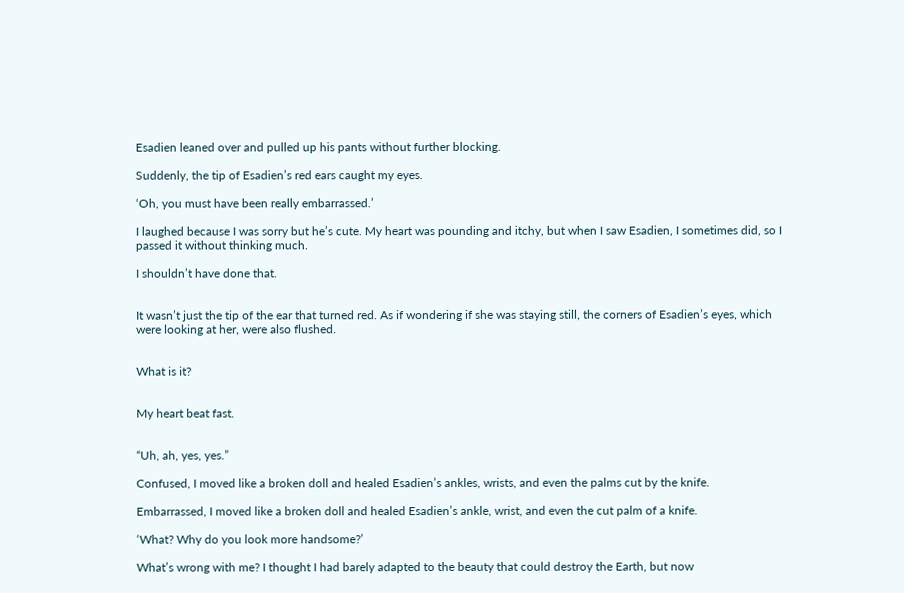Esadien leaned over and pulled up his pants without further blocking.

Suddenly, the tip of Esadien’s red ears caught my eyes.

‘Oh, you must have been really embarrassed.’

I laughed because I was sorry but he’s cute. My heart was pounding and itchy, but when I saw Esadien, I sometimes did, so I passed it without thinking much.

I shouldn’t have done that.


It wasn’t just the tip of the ear that turned red. As if wondering if she was staying still, the corners of Esadien’s eyes, which were looking at her, were also flushed.


What is it?


My heart beat fast.


“Uh, ah, yes, yes.”

Confused, I moved like a broken doll and healed Esadien’s ankles, wrists, and even the palms cut by the knife.

Embarrassed, I moved like a broken doll and healed Esadien’s ankle, wrist, and even the cut palm of a knife.

‘What? Why do you look more handsome?’

What’s wrong with me? I thought I had barely adapted to the beauty that could destroy the Earth, but now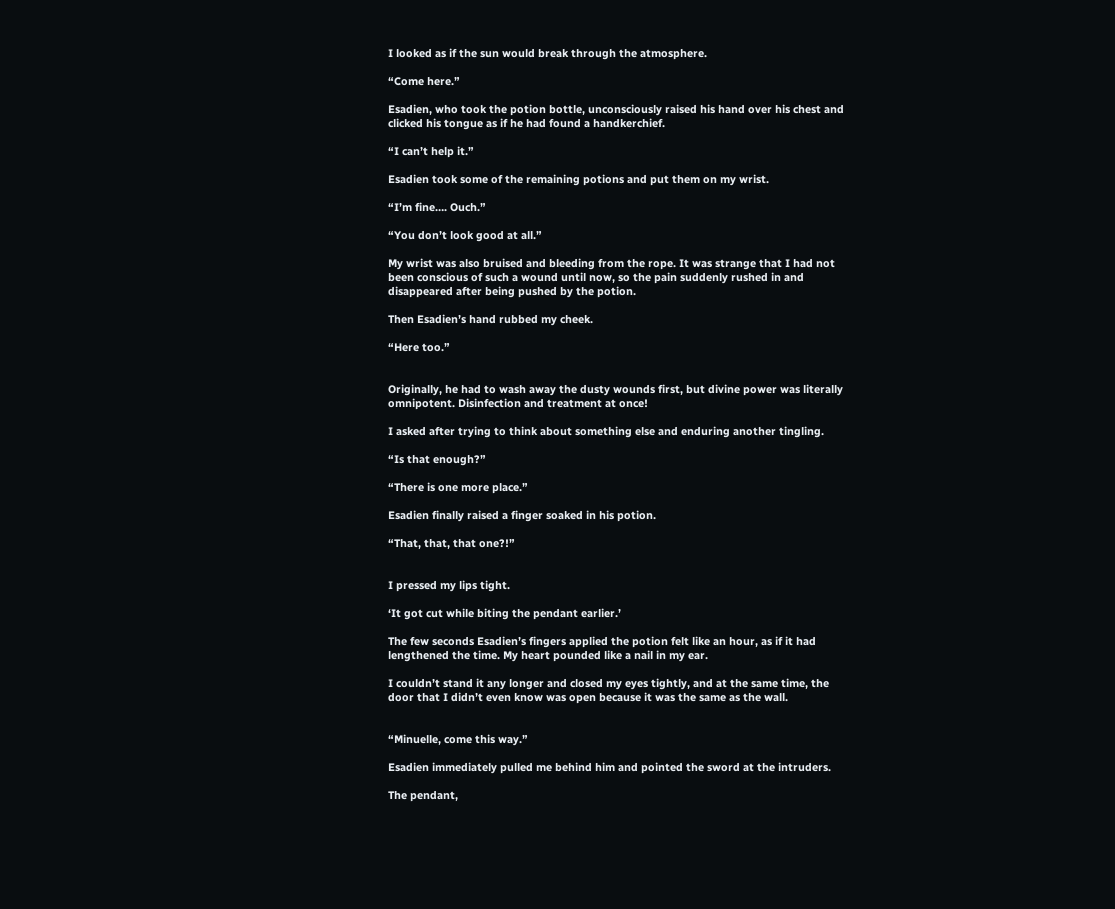I looked as if the sun would break through the atmosphere.

“Come here.”

Esadien, who took the potion bottle, unconsciously raised his hand over his chest and clicked his tongue as if he had found a handkerchief.

“I can’t help it.”

Esadien took some of the remaining potions and put them on my wrist.

“I’m fine…. Ouch.”

“You don’t look good at all.”

My wrist was also bruised and bleeding from the rope. It was strange that I had not been conscious of such a wound until now, so the pain suddenly rushed in and disappeared after being pushed by the potion.

Then Esadien’s hand rubbed my cheek.

“Here too.”


Originally, he had to wash away the dusty wounds first, but divine power was literally omnipotent. Disinfection and treatment at once!

I asked after trying to think about something else and enduring another tingling.

“Is that enough?”

“There is one more place.”

Esadien finally raised a finger soaked in his potion.

“That, that, that one?!”


I pressed my lips tight.

‘It got cut while biting the pendant earlier.’

The few seconds Esadien’s fingers applied the potion felt like an hour, as if it had lengthened the time. My heart pounded like a nail in my ear.

I couldn’t stand it any longer and closed my eyes tightly, and at the same time, the door that I didn’t even know was open because it was the same as the wall.


“Minuelle, come this way.”

Esadien immediately pulled me behind him and pointed the sword at the intruders.

The pendant,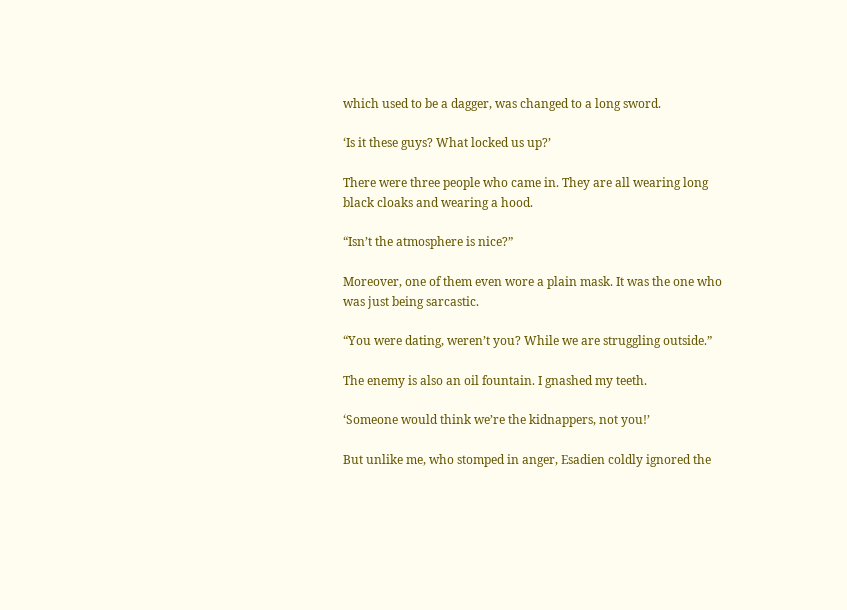which used to be a dagger, was changed to a long sword.

‘Is it these guys? What locked us up?’

There were three people who came in. They are all wearing long black cloaks and wearing a hood.

“Isn’t the atmosphere is nice?”

Moreover, one of them even wore a plain mask. It was the one who was just being sarcastic.

“You were dating, weren’t you? While we are struggling outside.”

The enemy is also an oil fountain. I gnashed my teeth.

‘Someone would think we’re the kidnappers, not you!’

But unlike me, who stomped in anger, Esadien coldly ignored the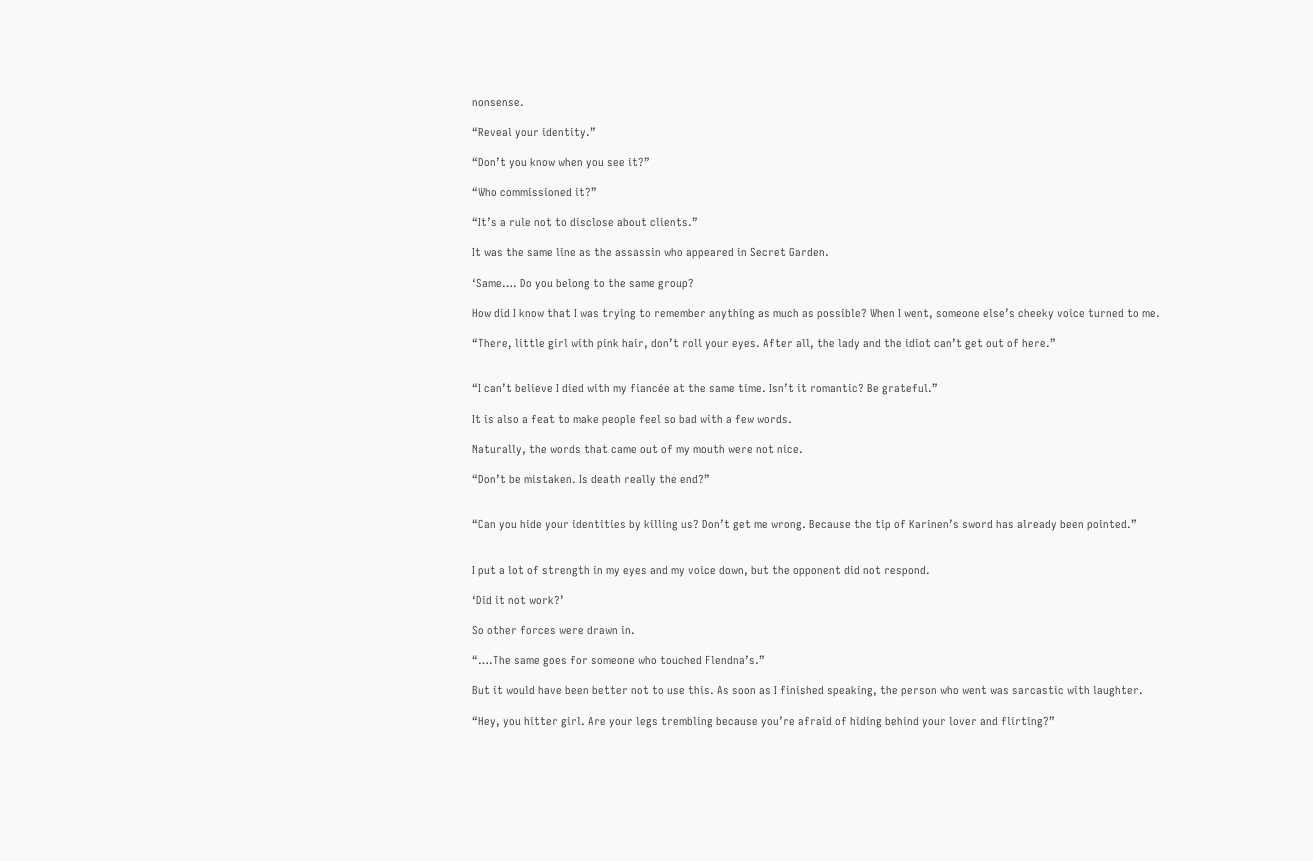nonsense.

“Reveal your identity.”

“Don’t you know when you see it?”

“Who commissioned it?”

“It’s a rule not to disclose about clients.”

It was the same line as the assassin who appeared in Secret Garden.

‘Same…. Do you belong to the same group?

How did I know that I was trying to remember anything as much as possible? When I went, someone else’s cheeky voice turned to me.

“There, little girl with pink hair, don’t roll your eyes. After all, the lady and the idiot can’t get out of here.”


“I can’t believe I died with my fiancée at the same time. Isn’t it romantic? Be grateful.”

It is also a feat to make people feel so bad with a few words.

Naturally, the words that came out of my mouth were not nice.

“Don’t be mistaken. Is death really the end?”


“Can you hide your identities by killing us? Don’t get me wrong. Because the tip of Karinen’s sword has already been pointed.”


I put a lot of strength in my eyes and my voice down, but the opponent did not respond.

‘Did it not work?’

So other forces were drawn in.

“….The same goes for someone who touched Flendna’s.”

But it would have been better not to use this. As soon as I finished speaking, the person who went was sarcastic with laughter.

“Hey, you hitter girl. Are your legs trembling because you’re afraid of hiding behind your lover and flirting?”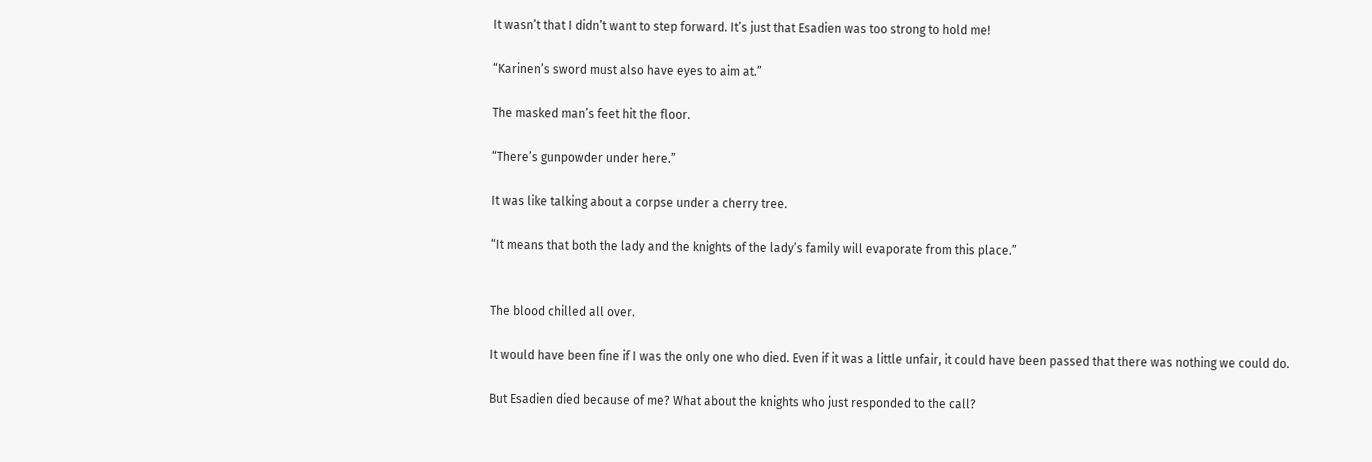It wasn’t that I didn’t want to step forward. It’s just that Esadien was too strong to hold me!

“Karinen’s sword must also have eyes to aim at.”

The masked man’s feet hit the floor.

“There’s gunpowder under here.”

It was like talking about a corpse under a cherry tree.

“It means that both the lady and the knights of the lady’s family will evaporate from this place.”


The blood chilled all over.

It would have been fine if I was the only one who died. Even if it was a little unfair, it could have been passed that there was nothing we could do.

But Esadien died because of me? What about the knights who just responded to the call?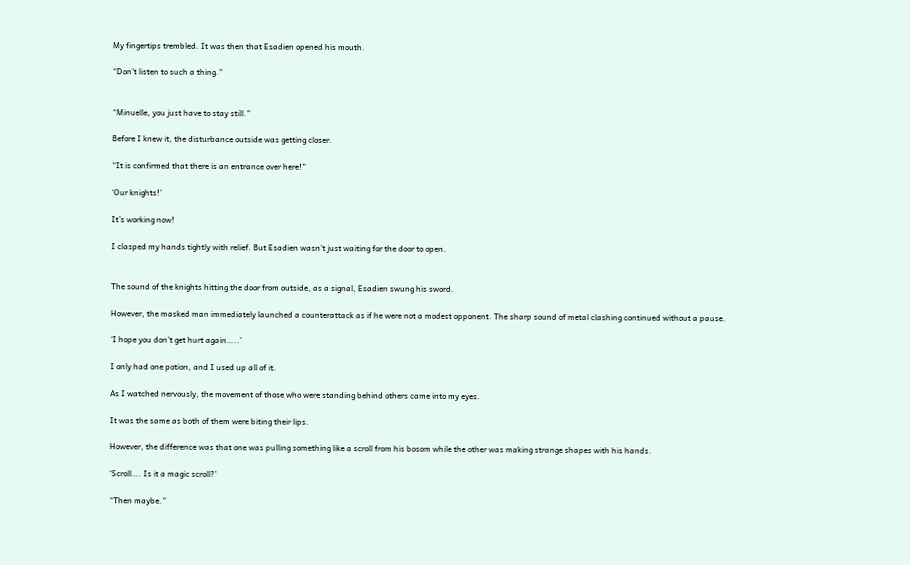My fingertips trembled. It was then that Esadien opened his mouth.

“Don’t listen to such a thing.”


“Minuelle, you just have to stay still.”

Before I knew it, the disturbance outside was getting closer.

“It is confirmed that there is an entrance over here!”

‘Our knights!’

It’s working now!

I clasped my hands tightly with relief. But Esadien wasn’t just waiting for the door to open.


The sound of the knights hitting the door from outside, as a signal, Esadien swung his sword.

However, the masked man immediately launched a counterattack as if he were not a modest opponent. The sharp sound of metal clashing continued without a pause.

‘I hope you don’t get hurt again…..’

I only had one potion, and I used up all of it.

As I watched nervously, the movement of those who were standing behind others came into my eyes.

It was the same as both of them were biting their lips.

However, the difference was that one was pulling something like a scroll from his bosom while the other was making strange shapes with his hands.

‘Scroll…. Is it a magic scroll?’

“Then maybe.”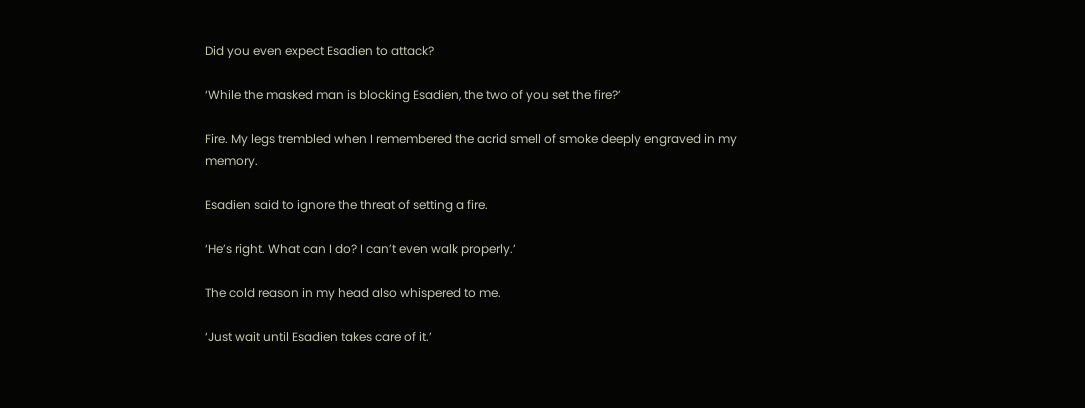Did you even expect Esadien to attack?

‘While the masked man is blocking Esadien, the two of you set the fire?’

Fire. My legs trembled when I remembered the acrid smell of smoke deeply engraved in my memory.

Esadien said to ignore the threat of setting a fire.

‘He’s right. What can I do? I can’t even walk properly.’

The cold reason in my head also whispered to me.

‘Just wait until Esadien takes care of it.’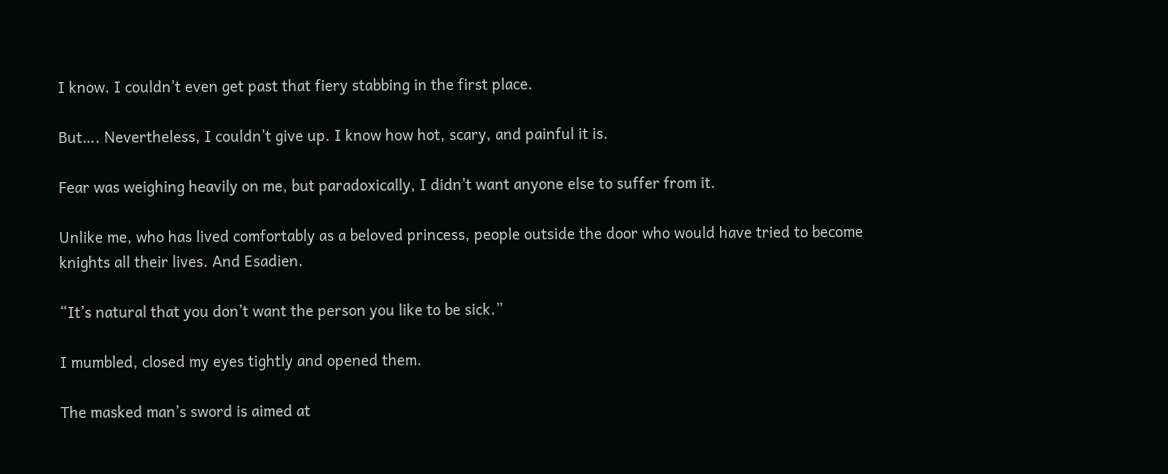I know. I couldn’t even get past that fiery stabbing in the first place.

But…. Nevertheless, I couldn’t give up. I know how hot, scary, and painful it is.

Fear was weighing heavily on me, but paradoxically, I didn’t want anyone else to suffer from it.

Unlike me, who has lived comfortably as a beloved princess, people outside the door who would have tried to become knights all their lives. And Esadien.

“It’s natural that you don’t want the person you like to be sick.”

I mumbled, closed my eyes tightly and opened them.

The masked man’s sword is aimed at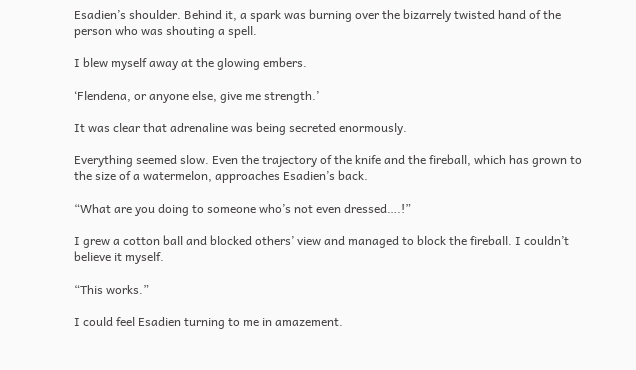Esadien’s shoulder. Behind it, a spark was burning over the bizarrely twisted hand of the person who was shouting a spell.

I blew myself away at the glowing embers.

‘Flendena, or anyone else, give me strength.’

It was clear that adrenaline was being secreted enormously.

Everything seemed slow. Even the trajectory of the knife and the fireball, which has grown to the size of a watermelon, approaches Esadien’s back.

“What are you doing to someone who’s not even dressed….!”

I grew a cotton ball and blocked others’ view and managed to block the fireball. I couldn’t believe it myself.

“This works.”

I could feel Esadien turning to me in amazement.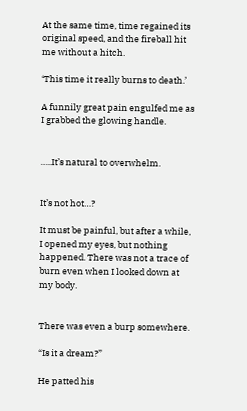At the same time, time regained its original speed, and the fireball hit me without a hitch.

‘This time it really burns to death.’

A funnily great pain engulfed me as I grabbed the glowing handle.


…..It’s natural to overwhelm.


It’s not hot…?

It must be painful, but after a while, I opened my eyes, but nothing happened. There was not a trace of burn even when I looked down at my body.


There was even a burp somewhere.

“Is it a dream?”

He patted his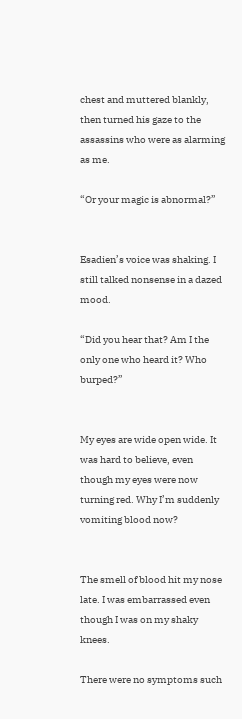chest and muttered blankly, then turned his gaze to the assassins who were as alarming as me.

“Or your magic is abnormal?”


Esadien’s voice was shaking. I still talked nonsense in a dazed mood.

“Did you hear that? Am I the only one who heard it? Who burped?”


My eyes are wide open wide. It was hard to believe, even though my eyes were now turning red. Why I’m suddenly vomiting blood now?


The smell of blood hit my nose late. I was embarrassed even though I was on my shaky knees.

There were no symptoms such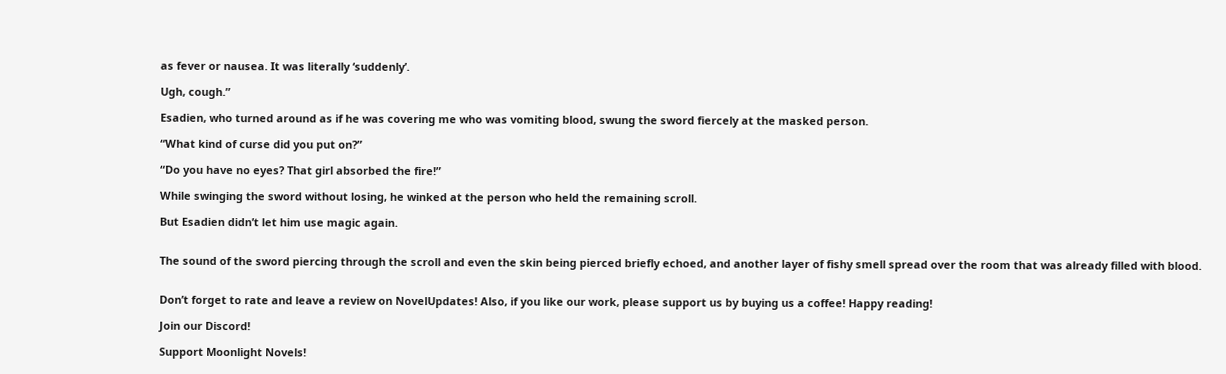as fever or nausea. It was literally ‘suddenly’.

Ugh, cough.”

Esadien, who turned around as if he was covering me who was vomiting blood, swung the sword fiercely at the masked person.

“What kind of curse did you put on?”

“Do you have no eyes? That girl absorbed the fire!”

While swinging the sword without losing, he winked at the person who held the remaining scroll.

But Esadien didn’t let him use magic again.


The sound of the sword piercing through the scroll and even the skin being pierced briefly echoed, and another layer of fishy smell spread over the room that was already filled with blood.


Don’t forget to rate and leave a review on NovelUpdates! Also, if you like our work, please support us by buying us a coffee! Happy reading!

Join our Discord!

Support Moonlight Novels!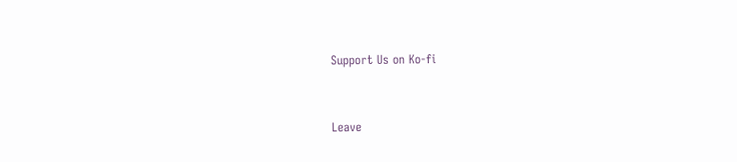Support Us on Ko-fi


Leave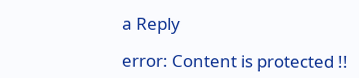a Reply

error: Content is protected !!